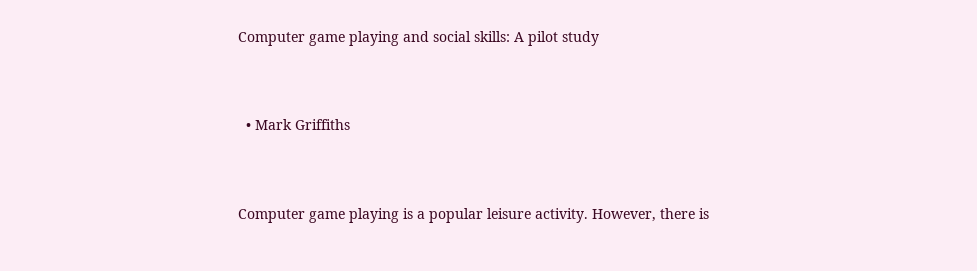Computer game playing and social skills: A pilot study


  • Mark Griffiths


Computer game playing is a popular leisure activity. However, there is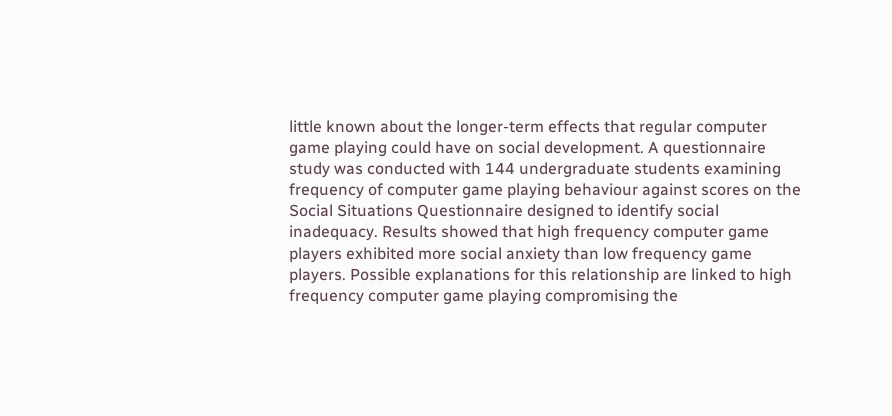little known about the longer-term effects that regular computer game playing could have on social development. A questionnaire study was conducted with 144 undergraduate students examining frequency of computer game playing behaviour against scores on the Social Situations Questionnaire designed to identify social inadequacy. Results showed that high frequency computer game players exhibited more social anxiety than low frequency game players. Possible explanations for this relationship are linked to high frequency computer game playing compromising the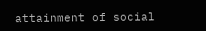attainment of social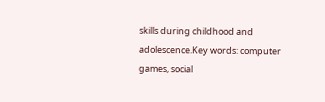skills during childhood and adolescence.Key words: computer games, social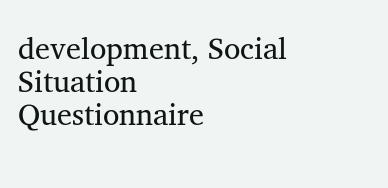development, Social Situation Questionnaire